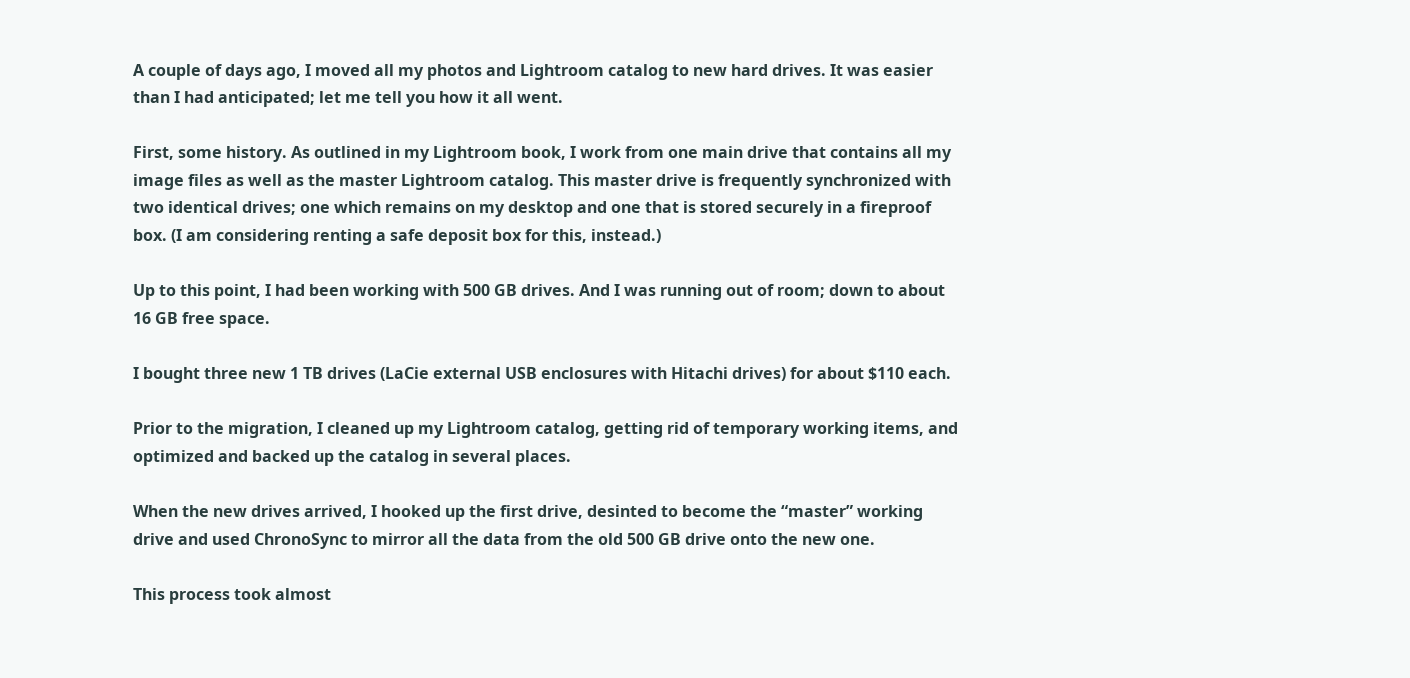A couple of days ago, I moved all my photos and Lightroom catalog to new hard drives. It was easier than I had anticipated; let me tell you how it all went.

First, some history. As outlined in my Lightroom book, I work from one main drive that contains all my image files as well as the master Lightroom catalog. This master drive is frequently synchronized with two identical drives; one which remains on my desktop and one that is stored securely in a fireproof box. (I am considering renting a safe deposit box for this, instead.)

Up to this point, I had been working with 500 GB drives. And I was running out of room; down to about 16 GB free space.

I bought three new 1 TB drives (LaCie external USB enclosures with Hitachi drives) for about $110 each.

Prior to the migration, I cleaned up my Lightroom catalog, getting rid of temporary working items, and optimized and backed up the catalog in several places.

When the new drives arrived, I hooked up the first drive, desinted to become the “master” working drive and used ChronoSync to mirror all the data from the old 500 GB drive onto the new one.

This process took almost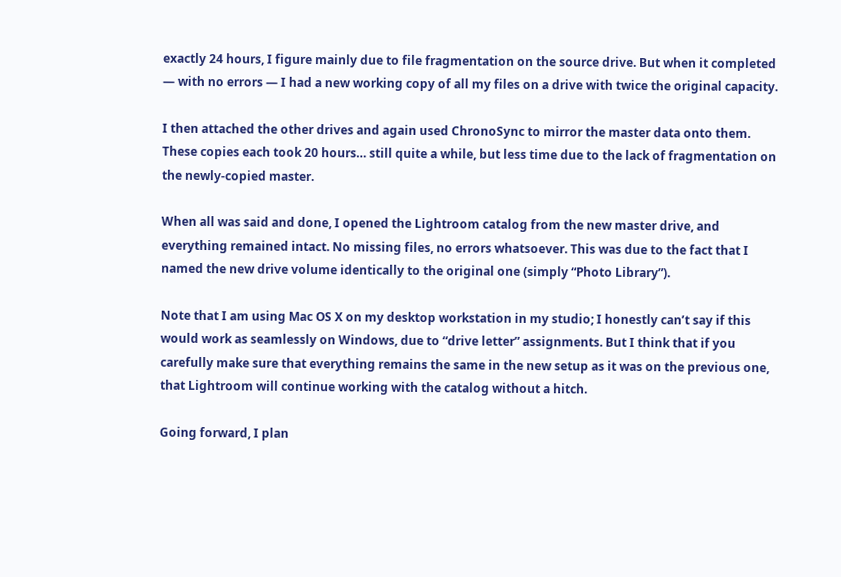exactly 24 hours, I figure mainly due to file fragmentation on the source drive. But when it completed — with no errors — I had a new working copy of all my files on a drive with twice the original capacity.

I then attached the other drives and again used ChronoSync to mirror the master data onto them. These copies each took 20 hours… still quite a while, but less time due to the lack of fragmentation on the newly-copied master.

When all was said and done, I opened the Lightroom catalog from the new master drive, and everything remained intact. No missing files, no errors whatsoever. This was due to the fact that I named the new drive volume identically to the original one (simply “Photo Library”).

Note that I am using Mac OS X on my desktop workstation in my studio; I honestly can’t say if this would work as seamlessly on Windows, due to “drive letter” assignments. But I think that if you carefully make sure that everything remains the same in the new setup as it was on the previous one, that Lightroom will continue working with the catalog without a hitch.

Going forward, I plan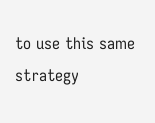to use this same strategy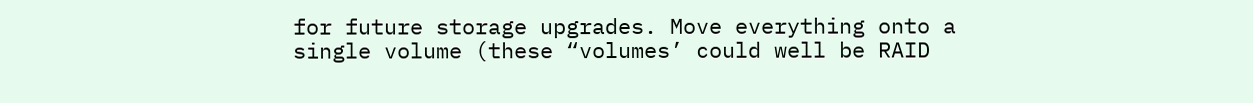for future storage upgrades. Move everything onto a single volume (these “volumes’ could well be RAID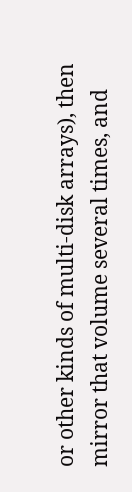or other kinds of multi-disk arrays), then mirror that volume several times, and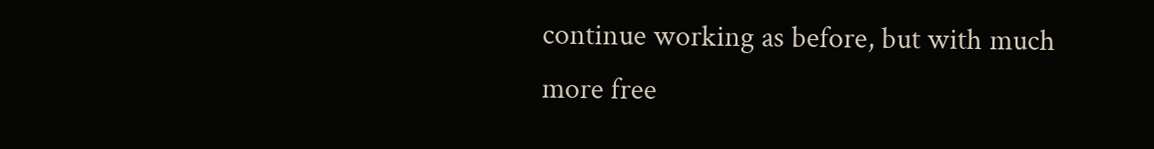continue working as before, but with much more free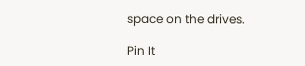space on the drives.

Pin It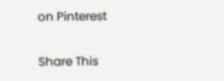on Pinterest

Share This